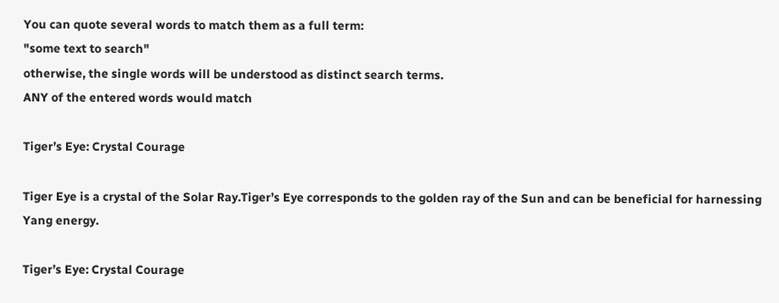You can quote several words to match them as a full term:
"some text to search"
otherwise, the single words will be understood as distinct search terms.
ANY of the entered words would match

Tiger’s Eye: Crystal Courage

Tiger Eye is a crystal of the Solar Ray.Tiger’s Eye corresponds to the golden ray of the Sun and can be beneficial for harnessing Yang energy.

Tiger’s Eye: Crystal Courage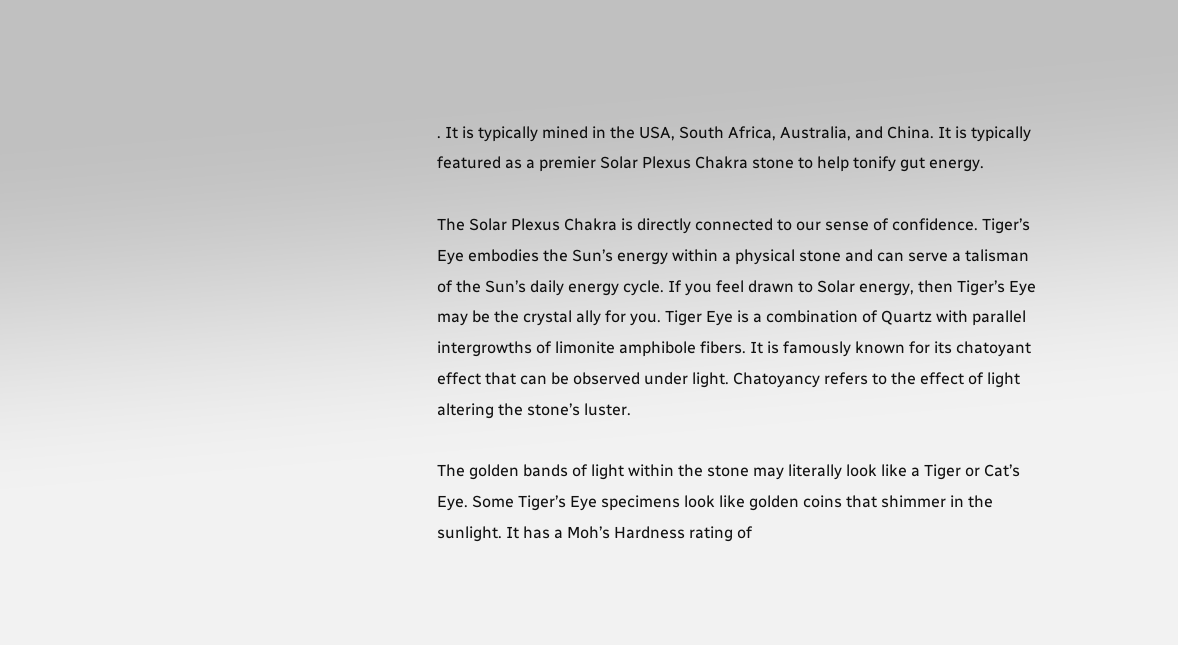. It is typically mined in the USA, South Africa, Australia, and China. It is typically featured as a premier Solar Plexus Chakra stone to help tonify gut energy.

The Solar Plexus Chakra is directly connected to our sense of confidence. Tiger’s Eye embodies the Sun’s energy within a physical stone and can serve a talisman of the Sun’s daily energy cycle. If you feel drawn to Solar energy, then Tiger’s Eye may be the crystal ally for you. Tiger Eye is a combination of Quartz with parallel intergrowths of limonite amphibole fibers. It is famously known for its chatoyant effect that can be observed under light. Chatoyancy refers to the effect of light altering the stone’s luster.

The golden bands of light within the stone may literally look like a Tiger or Cat’s Eye. Some Tiger’s Eye specimens look like golden coins that shimmer in the sunlight. It has a Moh’s Hardness rating of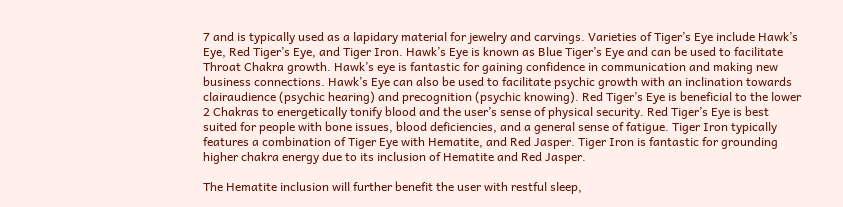7 and is typically used as a lapidary material for jewelry and carvings. Varieties of Tiger’s Eye include Hawk’s Eye, Red Tiger’s Eye, and Tiger Iron. Hawk’s Eye is known as Blue Tiger’s Eye and can be used to facilitate Throat Chakra growth. Hawk’s eye is fantastic for gaining confidence in communication and making new business connections. Hawk’s Eye can also be used to facilitate psychic growth with an inclination towards clairaudience (psychic hearing) and precognition (psychic knowing). Red Tiger’s Eye is beneficial to the lower 2 Chakras to energetically tonify blood and the user’s sense of physical security. Red Tiger’s Eye is best suited for people with bone issues, blood deficiencies, and a general sense of fatigue. Tiger Iron typically features a combination of Tiger Eye with Hematite, and Red Jasper. Tiger Iron is fantastic for grounding higher chakra energy due to its inclusion of Hematite and Red Jasper.

The Hematite inclusion will further benefit the user with restful sleep,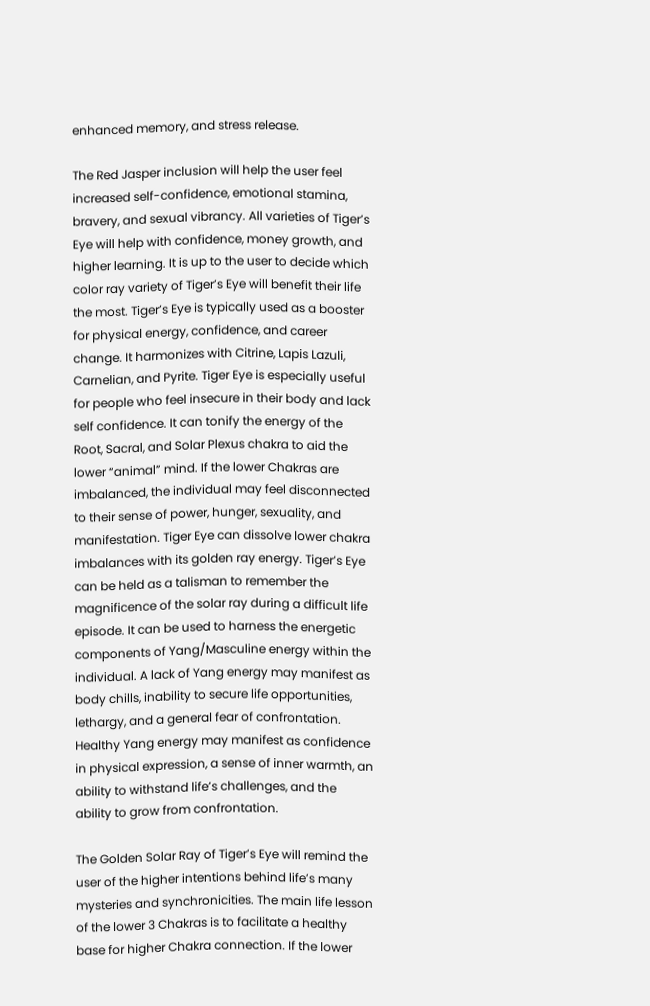enhanced memory, and stress release.

The Red Jasper inclusion will help the user feel increased self-confidence, emotional stamina, bravery, and sexual vibrancy. All varieties of Tiger’s Eye will help with confidence, money growth, and higher learning. It is up to the user to decide which color ray variety of Tiger’s Eye will benefit their life the most. Tiger’s Eye is typically used as a booster for physical energy, confidence, and career change. It harmonizes with Citrine, Lapis Lazuli, Carnelian, and Pyrite. Tiger Eye is especially useful for people who feel insecure in their body and lack self confidence. It can tonify the energy of the Root, Sacral, and Solar Plexus chakra to aid the lower “animal” mind. If the lower Chakras are imbalanced, the individual may feel disconnected to their sense of power, hunger, sexuality, and manifestation. Tiger Eye can dissolve lower chakra imbalances with its golden ray energy. Tiger’s Eye can be held as a talisman to remember the magnificence of the solar ray during a difficult life episode. It can be used to harness the energetic components of Yang/Masculine energy within the individual. A lack of Yang energy may manifest as body chills, inability to secure life opportunities, lethargy, and a general fear of confrontation. Healthy Yang energy may manifest as confidence in physical expression, a sense of inner warmth, an ability to withstand life’s challenges, and the ability to grow from confrontation.

The Golden Solar Ray of Tiger’s Eye will remind the user of the higher intentions behind life’s many mysteries and synchronicities. The main life lesson of the lower 3 Chakras is to facilitate a healthy base for higher Chakra connection. If the lower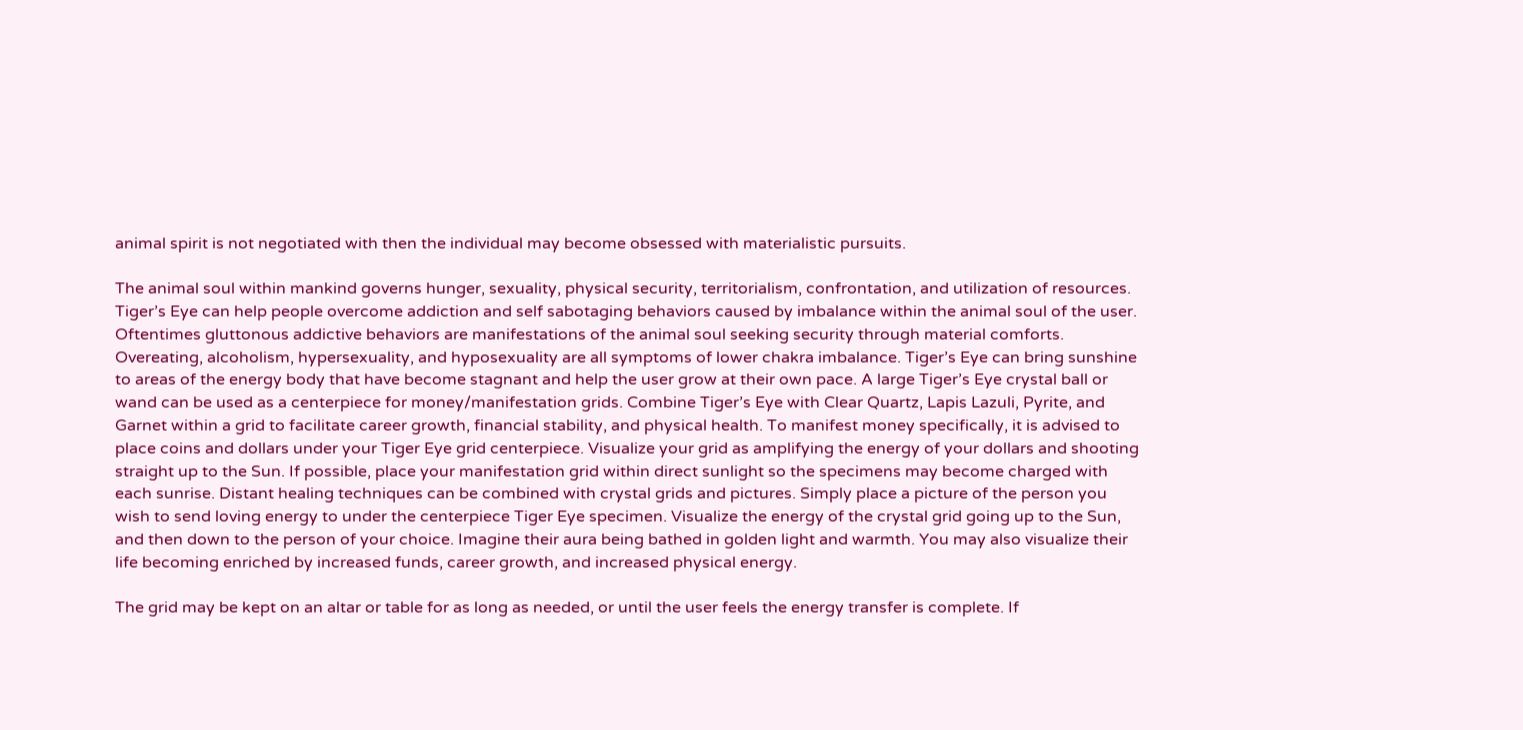animal spirit is not negotiated with then the individual may become obsessed with materialistic pursuits.

The animal soul within mankind governs hunger, sexuality, physical security, territorialism, confrontation, and utilization of resources. Tiger’s Eye can help people overcome addiction and self sabotaging behaviors caused by imbalance within the animal soul of the user. Oftentimes gluttonous addictive behaviors are manifestations of the animal soul seeking security through material comforts. Overeating, alcoholism, hypersexuality, and hyposexuality are all symptoms of lower chakra imbalance. Tiger’s Eye can bring sunshine to areas of the energy body that have become stagnant and help the user grow at their own pace. A large Tiger’s Eye crystal ball or wand can be used as a centerpiece for money/manifestation grids. Combine Tiger’s Eye with Clear Quartz, Lapis Lazuli, Pyrite, and Garnet within a grid to facilitate career growth, financial stability, and physical health. To manifest money specifically, it is advised to place coins and dollars under your Tiger Eye grid centerpiece. Visualize your grid as amplifying the energy of your dollars and shooting straight up to the Sun. If possible, place your manifestation grid within direct sunlight so the specimens may become charged with each sunrise. Distant healing techniques can be combined with crystal grids and pictures. Simply place a picture of the person you wish to send loving energy to under the centerpiece Tiger Eye specimen. Visualize the energy of the crystal grid going up to the Sun, and then down to the person of your choice. Imagine their aura being bathed in golden light and warmth. You may also visualize their life becoming enriched by increased funds, career growth, and increased physical energy.

The grid may be kept on an altar or table for as long as needed, or until the user feels the energy transfer is complete. If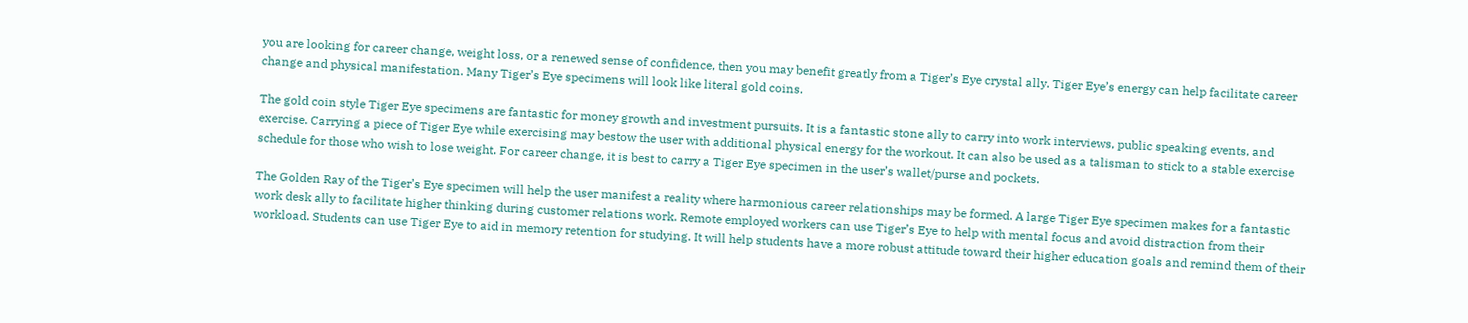you are looking for career change, weight loss, or a renewed sense of confidence, then you may benefit greatly from a Tiger’s Eye crystal ally. Tiger Eye’s energy can help facilitate career change and physical manifestation. Many Tiger’s Eye specimens will look like literal gold coins.

The gold coin style Tiger Eye specimens are fantastic for money growth and investment pursuits. It is a fantastic stone ally to carry into work interviews, public speaking events, and exercise. Carrying a piece of Tiger Eye while exercising may bestow the user with additional physical energy for the workout. It can also be used as a talisman to stick to a stable exercise schedule for those who wish to lose weight. For career change, it is best to carry a Tiger Eye specimen in the user’s wallet/purse and pockets.

The Golden Ray of the Tiger’s Eye specimen will help the user manifest a reality where harmonious career relationships may be formed. A large Tiger Eye specimen makes for a fantastic work desk ally to facilitate higher thinking during customer relations work. Remote employed workers can use Tiger’s Eye to help with mental focus and avoid distraction from their workload. Students can use Tiger Eye to aid in memory retention for studying. It will help students have a more robust attitude toward their higher education goals and remind them of their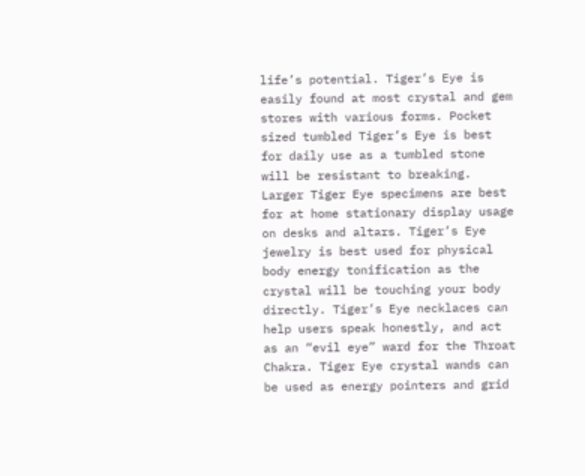life’s potential. Tiger’s Eye is easily found at most crystal and gem stores with various forms. Pocket sized tumbled Tiger’s Eye is best for daily use as a tumbled stone will be resistant to breaking. Larger Tiger Eye specimens are best for at home stationary display usage on desks and altars. Tiger’s Eye jewelry is best used for physical body energy tonification as the crystal will be touching your body directly. Tiger’s Eye necklaces can help users speak honestly, and act as an “evil eye” ward for the Throat Chakra. Tiger Eye crystal wands can be used as energy pointers and grid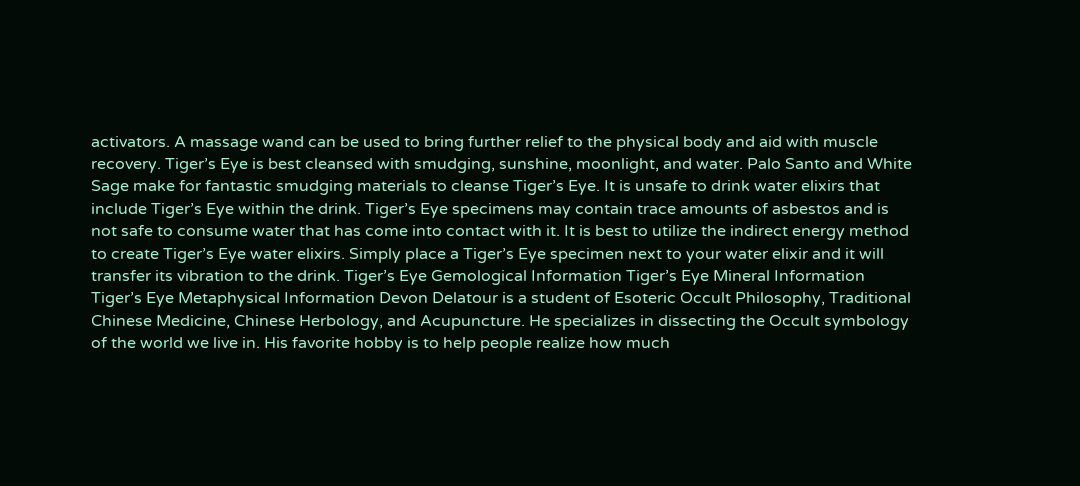activators. A massage wand can be used to bring further relief to the physical body and aid with muscle recovery. Tiger’s Eye is best cleansed with smudging, sunshine, moonlight, and water. Palo Santo and White Sage make for fantastic smudging materials to cleanse Tiger’s Eye. It is unsafe to drink water elixirs that include Tiger’s Eye within the drink. Tiger’s Eye specimens may contain trace amounts of asbestos and is not safe to consume water that has come into contact with it. It is best to utilize the indirect energy method to create Tiger’s Eye water elixirs. Simply place a Tiger’s Eye specimen next to your water elixir and it will transfer its vibration to the drink. Tiger’s Eye Gemological Information Tiger’s Eye Mineral Information Tiger’s Eye Metaphysical Information Devon Delatour is a student of Esoteric Occult Philosophy, Traditional Chinese Medicine, Chinese Herbology, and Acupuncture. He specializes in dissecting the Occult symbology of the world we live in. His favorite hobby is to help people realize how much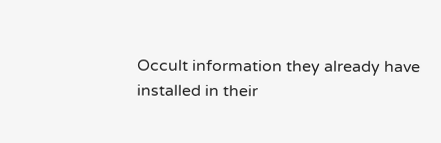Occult information they already have installed in their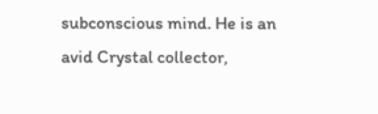subconscious mind. He is an avid Crystal collector,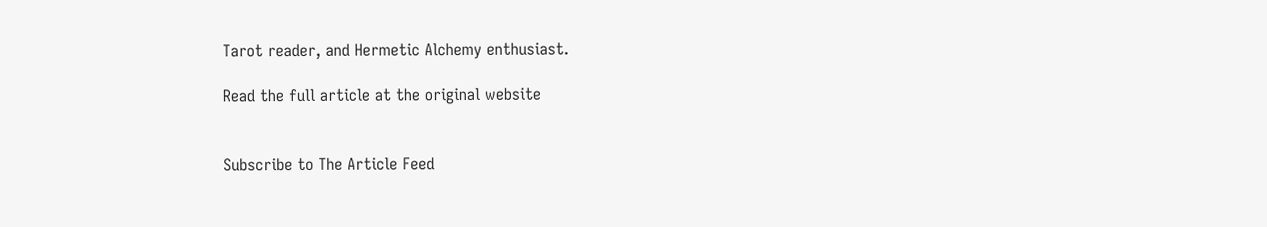Tarot reader, and Hermetic Alchemy enthusiast.

Read the full article at the original website


Subscribe to The Article Feed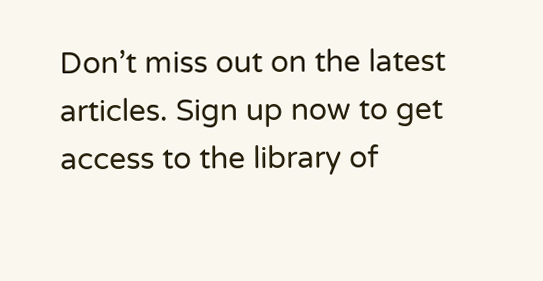Don’t miss out on the latest articles. Sign up now to get access to the library of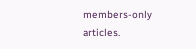members-only articles.